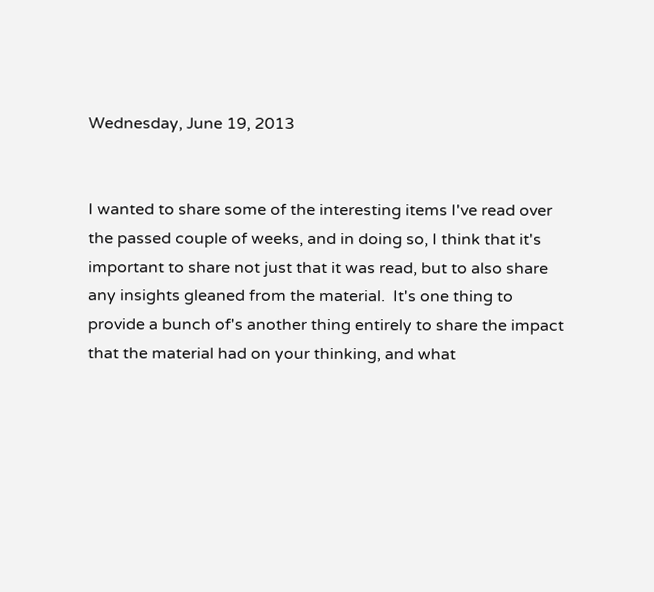Wednesday, June 19, 2013


I wanted to share some of the interesting items I've read over the passed couple of weeks, and in doing so, I think that it's important to share not just that it was read, but to also share any insights gleaned from the material.  It's one thing to provide a bunch of's another thing entirely to share the impact that the material had on your thinking, and what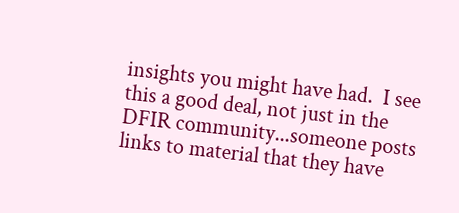insights you might have had.  I see this a good deal, not just in the DFIR community...someone posts links to material that they have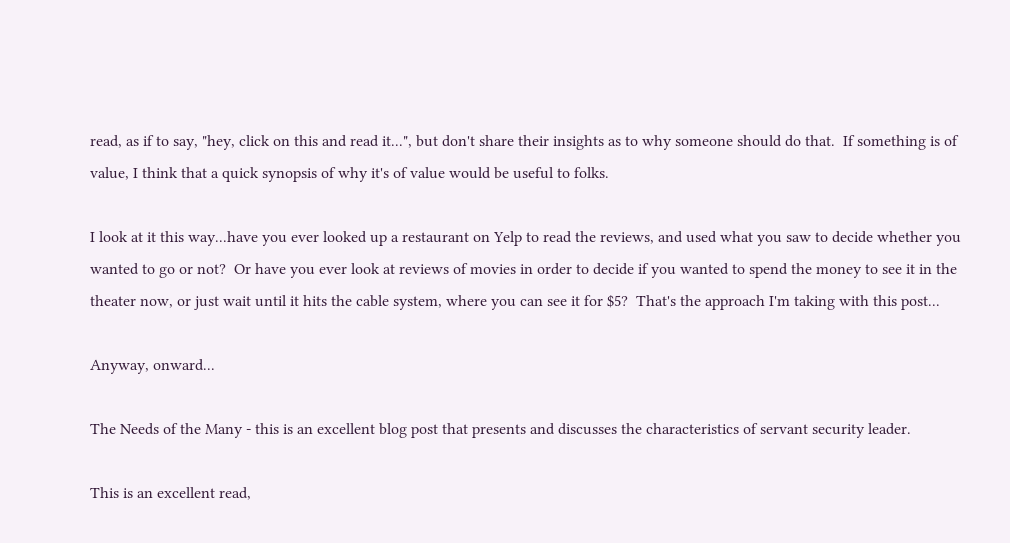read, as if to say, "hey, click on this and read it...", but don't share their insights as to why someone should do that.  If something is of value, I think that a quick synopsis of why it's of value would be useful to folks.

I look at it this way...have you ever looked up a restaurant on Yelp to read the reviews, and used what you saw to decide whether you wanted to go or not?  Or have you ever look at reviews of movies in order to decide if you wanted to spend the money to see it in the theater now, or just wait until it hits the cable system, where you can see it for $5?  That's the approach I'm taking with this post...

Anyway, onward...

The Needs of the Many - this is an excellent blog post that presents and discusses the characteristics of servant security leader.

This is an excellent read,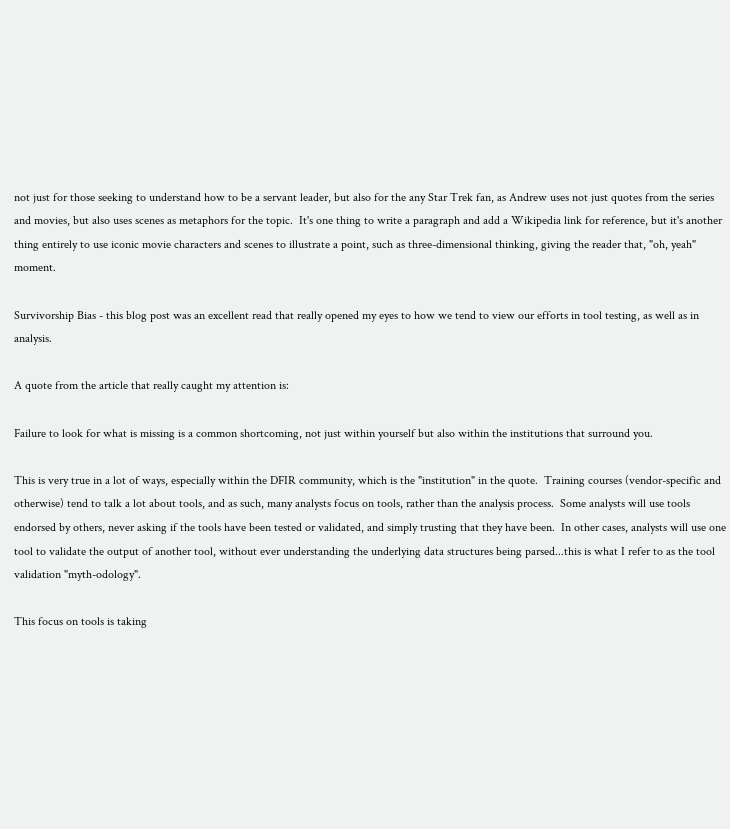not just for those seeking to understand how to be a servant leader, but also for the any Star Trek fan, as Andrew uses not just quotes from the series and movies, but also uses scenes as metaphors for the topic.  It's one thing to write a paragraph and add a Wikipedia link for reference, but it's another thing entirely to use iconic movie characters and scenes to illustrate a point, such as three-dimensional thinking, giving the reader that, "oh, yeah" moment.

Survivorship Bias - this blog post was an excellent read that really opened my eyes to how we tend to view our efforts in tool testing, as well as in analysis.

A quote from the article that really caught my attention is:

Failure to look for what is missing is a common shortcoming, not just within yourself but also within the institutions that surround you.

This is very true in a lot of ways, especially within the DFIR community, which is the "institution" in the quote.  Training courses (vendor-specific and otherwise) tend to talk a lot about tools, and as such, many analysts focus on tools, rather than the analysis process.  Some analysts will use tools endorsed by others, never asking if the tools have been tested or validated, and simply trusting that they have been.  In other cases, analysts will use one tool to validate the output of another tool, without ever understanding the underlying data structures being parsed...this is what I refer to as the tool validation "myth-odology".

This focus on tools is taking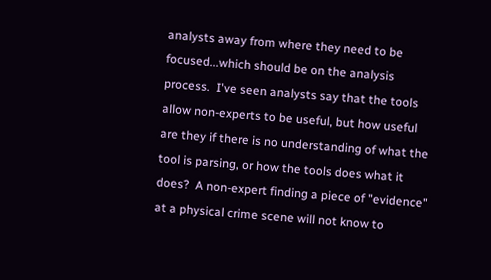analysts away from where they need to be focused...which should be on the analysis process.  I've seen analysts say that the tools allow non-experts to be useful, but how useful are they if there is no understanding of what the tool is parsing, or how the tools does what it does?  A non-expert finding a piece of "evidence" at a physical crime scene will not know to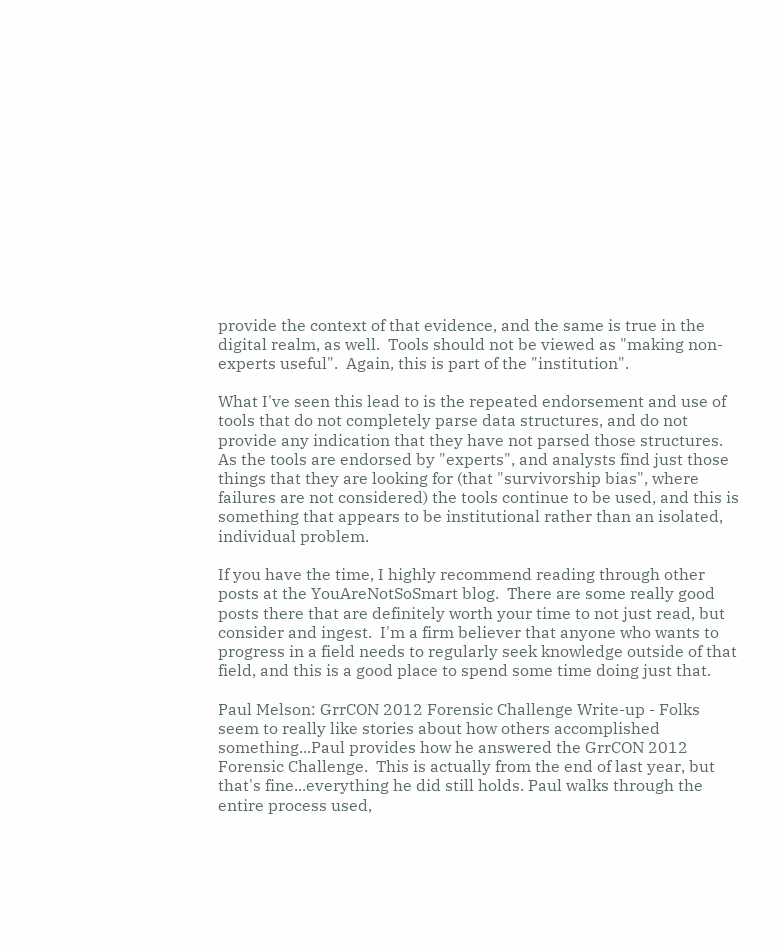provide the context of that evidence, and the same is true in the digital realm, as well.  Tools should not be viewed as "making non-experts useful".  Again, this is part of the "institution".

What I've seen this lead to is the repeated endorsement and use of tools that do not completely parse data structures, and do not provide any indication that they have not parsed those structures.  As the tools are endorsed by "experts", and analysts find just those things that they are looking for (that "survivorship bias", where failures are not considered) the tools continue to be used, and this is something that appears to be institutional rather than an isolated, individual problem.

If you have the time, I highly recommend reading through other posts at the YouAreNotSoSmart blog.  There are some really good posts there that are definitely worth your time to not just read, but consider and ingest.  I'm a firm believer that anyone who wants to progress in a field needs to regularly seek knowledge outside of that field, and this is a good place to spend some time doing just that.

Paul Melson: GrrCON 2012 Forensic Challenge Write-up - Folks seem to really like stories about how others accomplished something...Paul provides how he answered the GrrCON 2012 Forensic Challenge.  This is actually from the end of last year, but that's fine...everything he did still holds. Paul walks through the entire process used,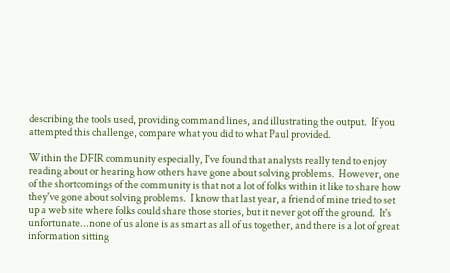describing the tools used, providing command lines, and illustrating the output.  If you attempted this challenge, compare what you did to what Paul provided.

Within the DFIR community especially, I've found that analysts really tend to enjoy reading about or hearing how others have gone about solving problems.  However, one of the shortcomings of the community is that not a lot of folks within it like to share how they've gone about solving problems.  I know that last year, a friend of mine tried to set up a web site where folks could share those stories, but it never got off the ground.  It's unfortunate...none of us alone is as smart as all of us together, and there is a lot of great information sitting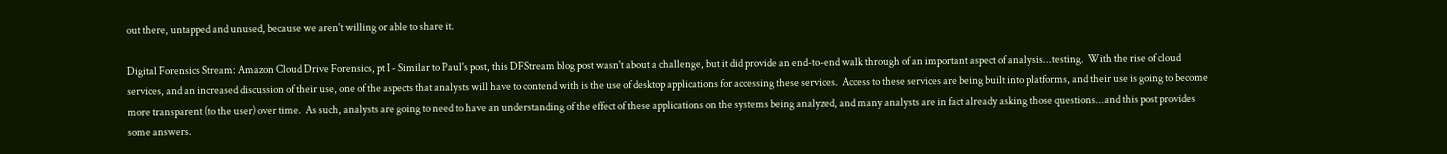out there, untapped and unused, because we aren't willing or able to share it.

Digital Forensics Stream: Amazon Cloud Drive Forensics, pt I - Similar to Paul's post, this DFStream blog post wasn't about a challenge, but it did provide an end-to-end walk through of an important aspect of analysis...testing.  With the rise of cloud services, and an increased discussion of their use, one of the aspects that analysts will have to contend with is the use of desktop applications for accessing these services.  Access to these services are being built into platforms, and their use is going to become more transparent (to the user) over time.  As such, analysts are going to need to have an understanding of the effect of these applications on the systems being analyzed, and many analysts are in fact already asking those questions...and this post provides some answers.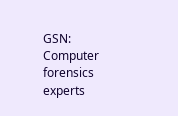GSN: Computer forensics experts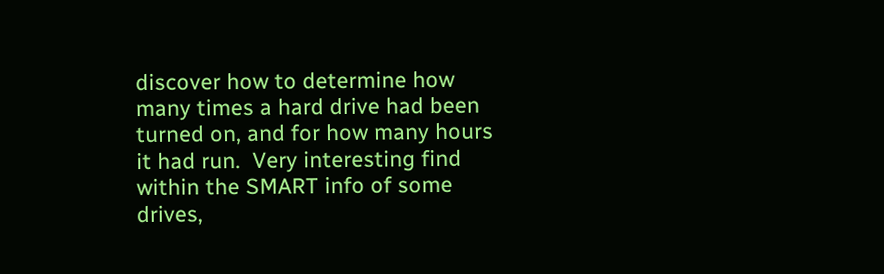discover how to determine how many times a hard drive had been turned on, and for how many hours it had run.  Very interesting find within the SMART info of some drives,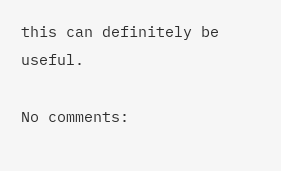this can definitely be useful.

No comments: